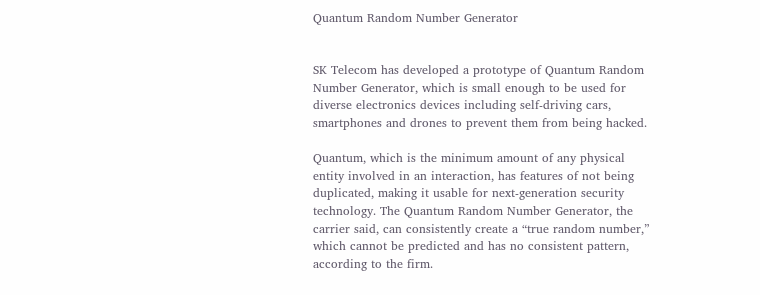Quantum Random Number Generator


SK Telecom has developed a prototype of Quantum Random Number Generator, which is small enough to be used for diverse electronics devices including self-driving cars, smartphones and drones to prevent them from being hacked.

Quantum, which is the minimum amount of any physical entity involved in an interaction, has features of not being duplicated, making it usable for next-generation security technology. The Quantum Random Number Generator, the carrier said, can consistently create a “true random number,” which cannot be predicted and has no consistent pattern, according to the firm.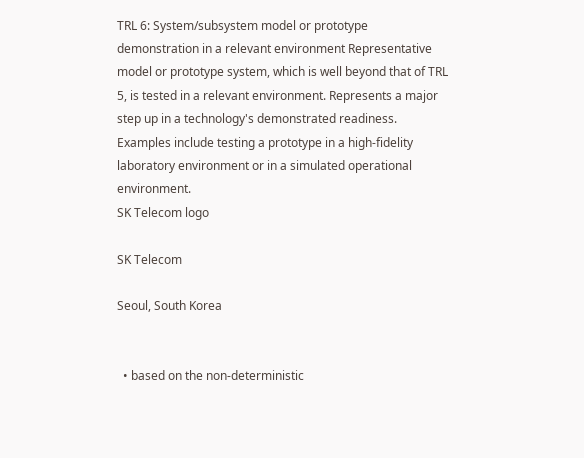TRL 6: System/subsystem model or prototype demonstration in a relevant environment Representative model or prototype system, which is well beyond that of TRL 5, is tested in a relevant environment. Represents a major step up in a technology's demonstrated readiness. Examples include testing a prototype in a high-fidelity laboratory environment or in a simulated operational environment.
SK Telecom logo

SK Telecom

Seoul, South Korea


  • based on the non-deterministic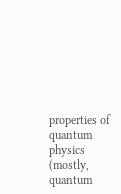properties of quantum physics (mostly, quantum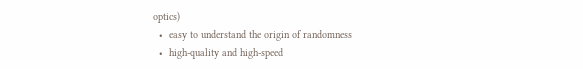optics)
  •  easy to understand the origin of randomness
  •  high-quality and high-speed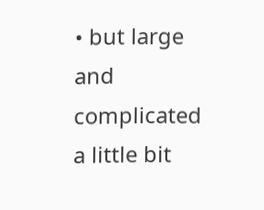• but large and complicated a little bit